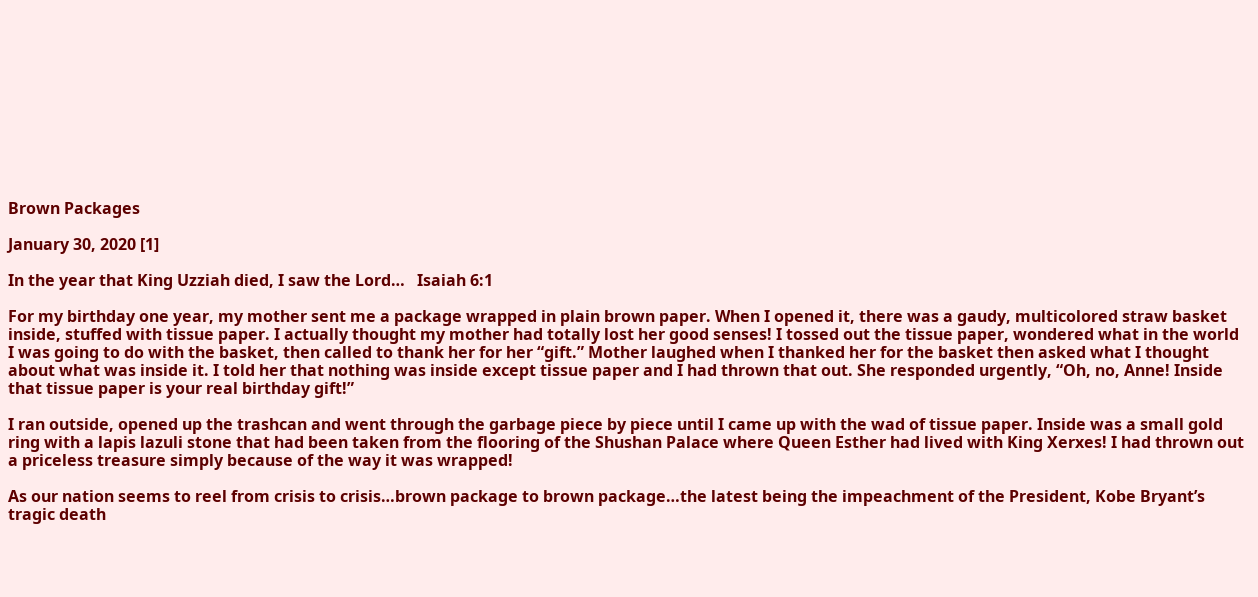Brown Packages

January 30, 2020 [1]

In the year that King Uzziah died, I saw the Lord…   Isaiah 6:1

For my birthday one year, my mother sent me a package wrapped in plain brown paper. When I opened it, there was a gaudy, multicolored straw basket inside, stuffed with tissue paper. I actually thought my mother had totally lost her good senses! I tossed out the tissue paper, wondered what in the world I was going to do with the basket, then called to thank her for her “gift.” Mother laughed when I thanked her for the basket then asked what I thought about what was inside it. I told her that nothing was inside except tissue paper and I had thrown that out. She responded urgently, “Oh, no, Anne! Inside that tissue paper is your real birthday gift!”

I ran outside, opened up the trashcan and went through the garbage piece by piece until I came up with the wad of tissue paper. Inside was a small gold ring with a lapis lazuli stone that had been taken from the flooring of the Shushan Palace where Queen Esther had lived with King Xerxes! I had thrown out a priceless treasure simply because of the way it was wrapped!

As our nation seems to reel from crisis to crisis…brown package to brown package…the latest being the impeachment of the President, Kobe Bryant’s tragic death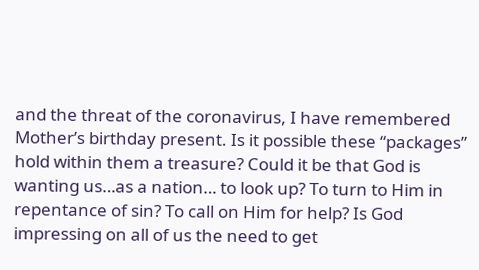and the threat of the coronavirus, I have remembered Mother’s birthday present. Is it possible these “packages” hold within them a treasure? Could it be that God is wanting us…as a nation… to look up? To turn to Him in repentance of sin? To call on Him for help? Is God impressing on all of us the need to get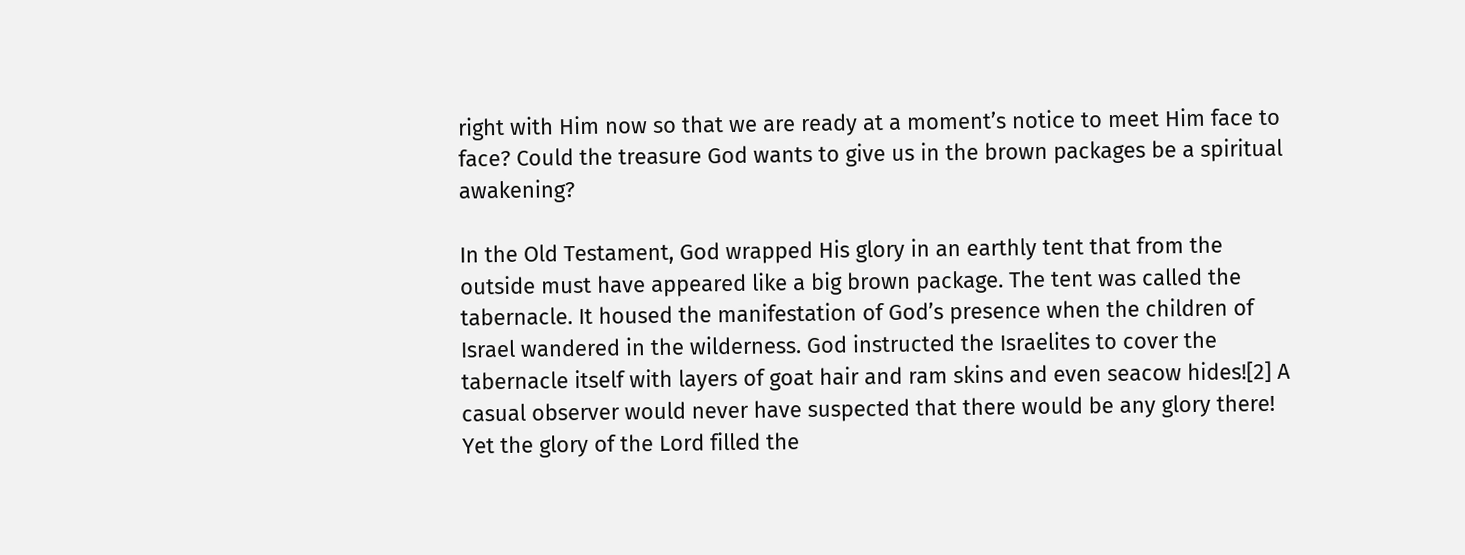right with Him now so that we are ready at a moment’s notice to meet Him face to face? Could the treasure God wants to give us in the brown packages be a spiritual awakening?

In the Old Testament, God wrapped His glory in an earthly tent that from the outside must have appeared like a big brown package. The tent was called the tabernacle. It housed the manifestation of God’s presence when the children of Israel wandered in the wilderness. God instructed the Israelites to cover the tabernacle itself with layers of goat hair and ram skins and even seacow hides![2] A casual observer would never have suspected that there would be any glory there! Yet the glory of the Lord filled the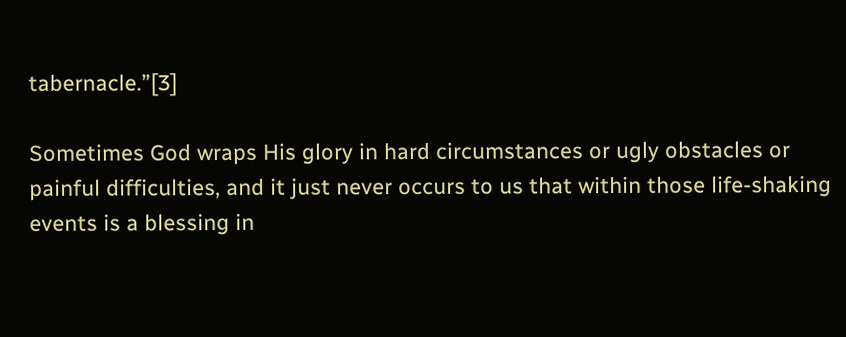tabernacle.”[3]

Sometimes God wraps His glory in hard circumstances or ugly obstacles or painful difficulties, and it just never occurs to us that within those life-shaking events is a blessing in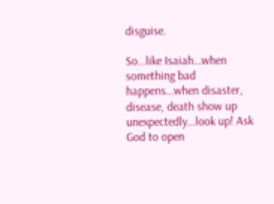disguise.

So…like Isaiah…when something bad happens…when disaster, disease, death show up unexpectedly…look up! Ask God to open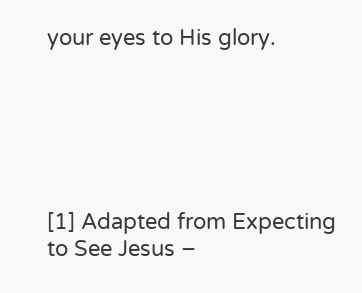your eyes to His glory.






[1] Adapted from Expecting to See Jesus –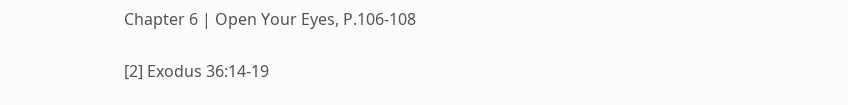Chapter 6 | Open Your Eyes, P.106-108

[2] Exodus 36:14-19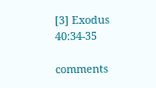[3] Exodus 40:34-35

comments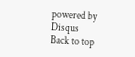powered by Disqus
Back to top